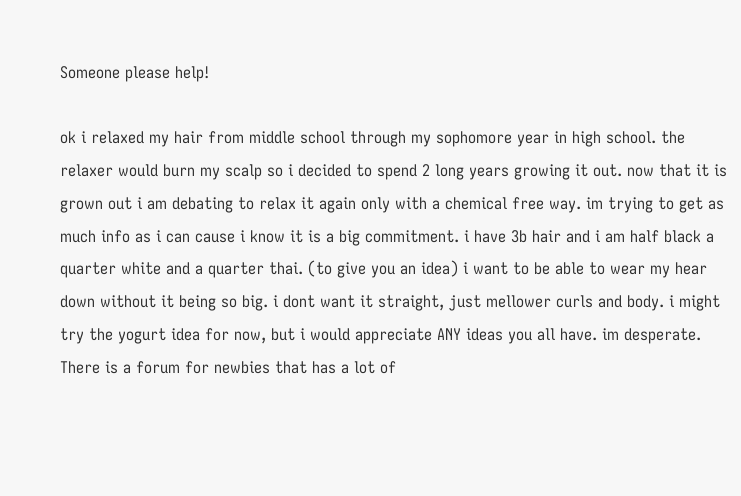Someone please help!

ok i relaxed my hair from middle school through my sophomore year in high school. the relaxer would burn my scalp so i decided to spend 2 long years growing it out. now that it is grown out i am debating to relax it again only with a chemical free way. im trying to get as much info as i can cause i know it is a big commitment. i have 3b hair and i am half black a quarter white and a quarter thai. (to give you an idea) i want to be able to wear my hear down without it being so big. i dont want it straight, just mellower curls and body. i might try the yogurt idea for now, but i would appreciate ANY ideas you all have. im desperate.
There is a forum for newbies that has a lot of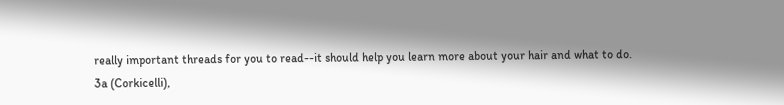really important threads for you to read--it should help you learn more about your hair and what to do.
3a (Corkicelli),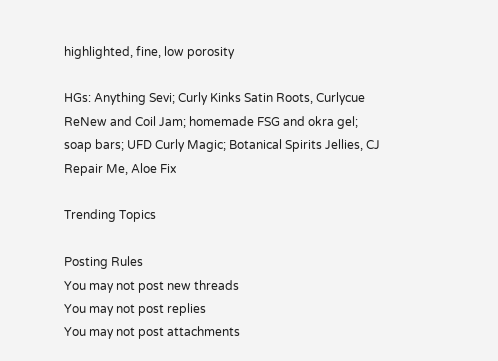highlighted, fine, low porosity

HGs: Anything Sevi; Curly Kinks Satin Roots, Curlycue ReNew and Coil Jam; homemade FSG and okra gel; soap bars; UFD Curly Magic; Botanical Spirits Jellies, CJ Repair Me, Aloe Fix

Trending Topics

Posting Rules
You may not post new threads
You may not post replies
You may not post attachments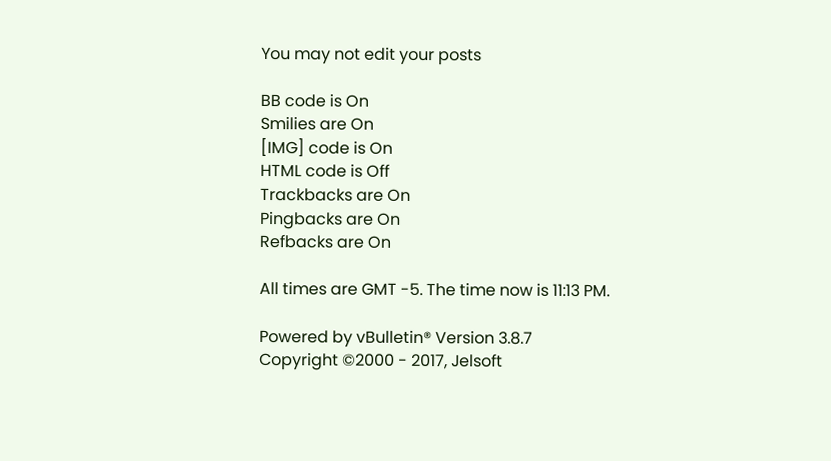You may not edit your posts

BB code is On
Smilies are On
[IMG] code is On
HTML code is Off
Trackbacks are On
Pingbacks are On
Refbacks are On

All times are GMT -5. The time now is 11:13 PM.

Powered by vBulletin® Version 3.8.7
Copyright ©2000 - 2017, Jelsoft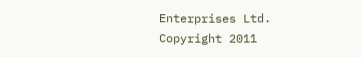Enterprises Ltd.
Copyright 2011